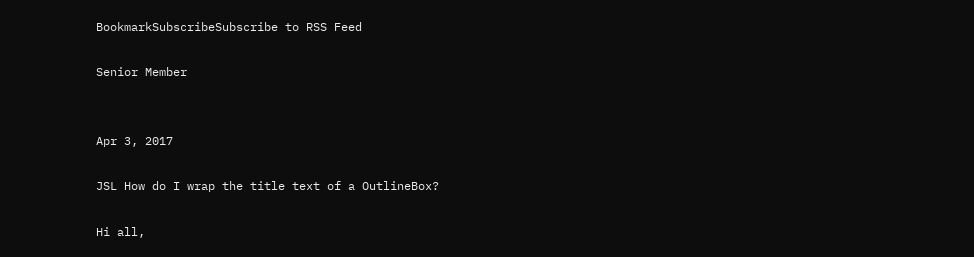BookmarkSubscribeSubscribe to RSS Feed

Senior Member


Apr 3, 2017

JSL How do I wrap the title text of a OutlineBox?

Hi all,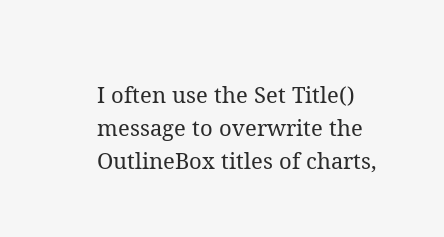I often use the Set Title() message to overwrite the OutlineBox titles of charts,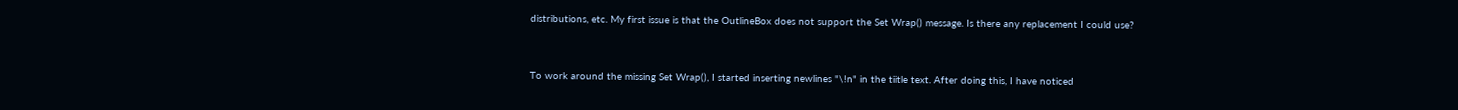distributions, etc. My first issue is that the OutlineBox does not support the Set Wrap() message. Is there any replacement I could use?


To work around the missing Set Wrap(), I started inserting newlines "\!n" in the tiitle text. After doing this, I have noticed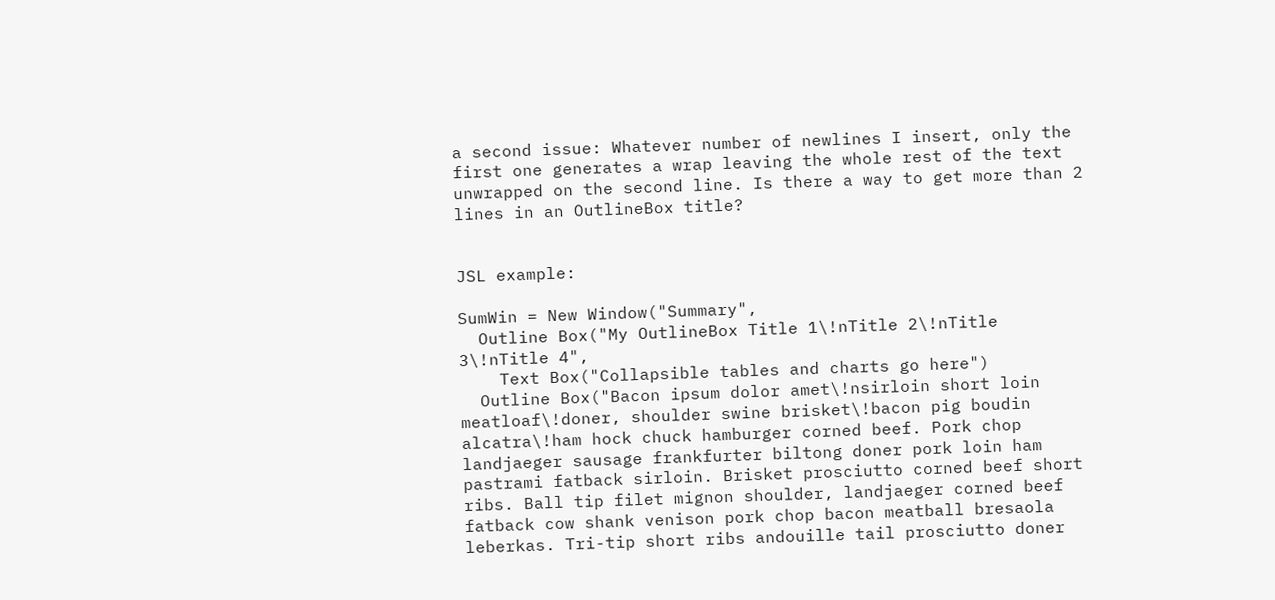a second issue: Whatever number of newlines I insert, only the first one generates a wrap leaving the whole rest of the text unwrapped on the second line. Is there a way to get more than 2 lines in an OutlineBox title?


JSL example:

SumWin = New Window("Summary",
  Outline Box("My OutlineBox Title 1\!nTitle 2\!nTitle 3\!nTitle 4",
    Text Box("Collapsible tables and charts go here")
  Outline Box("Bacon ipsum dolor amet\!nsirloin short loin meatloaf\!doner, shoulder swine brisket\!bacon pig boudin alcatra\!ham hock chuck hamburger corned beef. Pork chop landjaeger sausage frankfurter biltong doner pork loin ham pastrami fatback sirloin. Brisket prosciutto corned beef short ribs. Ball tip filet mignon shoulder, landjaeger corned beef fatback cow shank venison pork chop bacon meatball bresaola leberkas. Tri-tip short ribs andouille tail prosciutto doner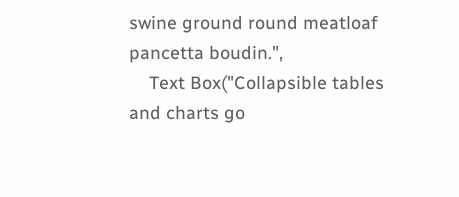swine ground round meatloaf pancetta boudin.",
    Text Box("Collapsible tables and charts go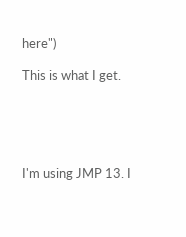here")

This is what I get.





I'm using JMP 13. I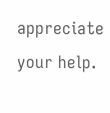appreciate your help.